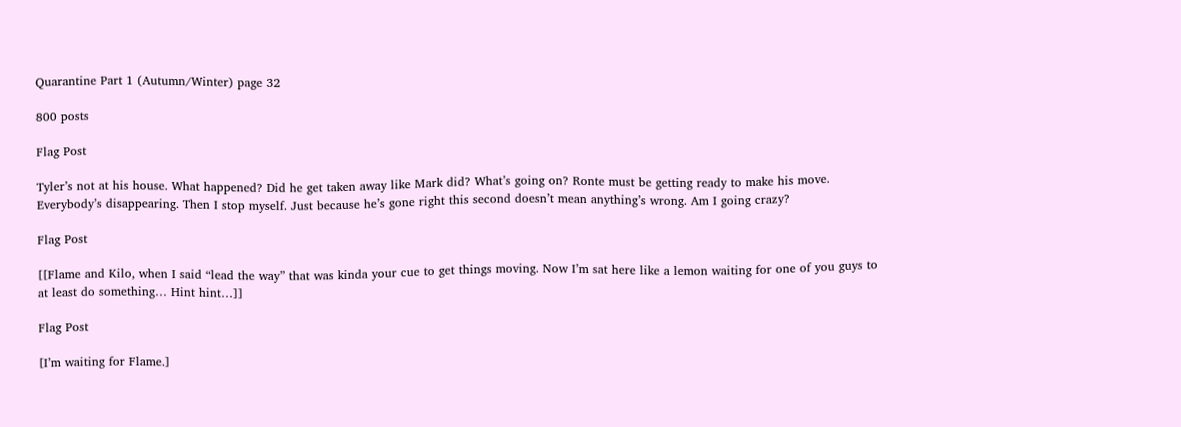Quarantine Part 1 (Autumn/Winter) page 32

800 posts

Flag Post

Tyler’s not at his house. What happened? Did he get taken away like Mark did? What’s going on? Ronte must be getting ready to make his move. Everybody’s disappearing. Then I stop myself. Just because he’s gone right this second doesn’t mean anything’s wrong. Am I going crazy?

Flag Post

[[Flame and Kilo, when I said “lead the way” that was kinda your cue to get things moving. Now I’m sat here like a lemon waiting for one of you guys to at least do something… Hint hint…]]

Flag Post

[I’m waiting for Flame.]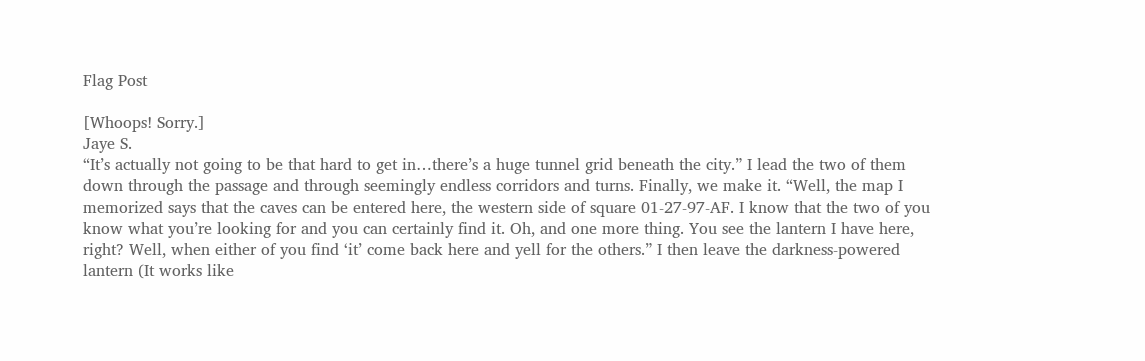Flag Post

[Whoops! Sorry.]
Jaye S.
“It’s actually not going to be that hard to get in…there’s a huge tunnel grid beneath the city.” I lead the two of them down through the passage and through seemingly endless corridors and turns. Finally, we make it. “Well, the map I memorized says that the caves can be entered here, the western side of square 01-27-97-AF. I know that the two of you know what you’re looking for and you can certainly find it. Oh, and one more thing. You see the lantern I have here, right? Well, when either of you find ‘it’ come back here and yell for the others.” I then leave the darkness-powered lantern (It works like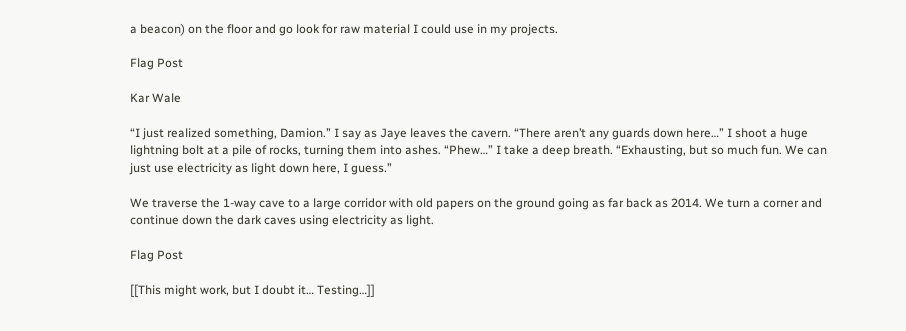a beacon) on the floor and go look for raw material I could use in my projects.

Flag Post

Kar Wale

“I just realized something, Damion.” I say as Jaye leaves the cavern. “There aren’t any guards down here…” I shoot a huge lightning bolt at a pile of rocks, turning them into ashes. “Phew…” I take a deep breath. “Exhausting, but so much fun. We can just use electricity as light down here, I guess.”

We traverse the 1-way cave to a large corridor with old papers on the ground going as far back as 2014. We turn a corner and continue down the dark caves using electricity as light.

Flag Post

[[This might work, but I doubt it… Testing…]]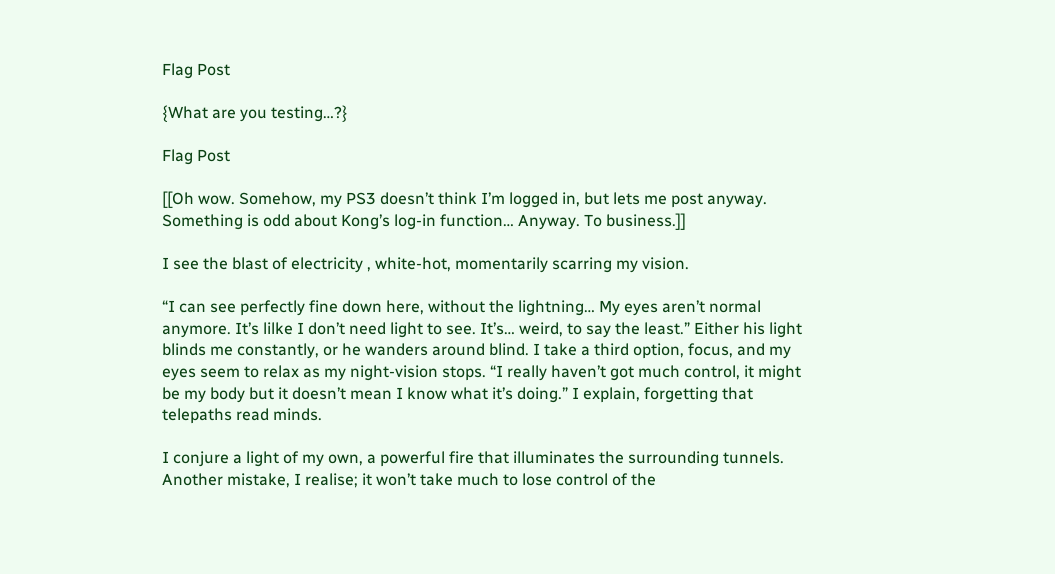Flag Post

{What are you testing…?}

Flag Post

[[Oh wow. Somehow, my PS3 doesn’t think I’m logged in, but lets me post anyway. Something is odd about Kong’s log-in function… Anyway. To business.]]

I see the blast of electricity , white-hot, momentarily scarring my vision.

“I can see perfectly fine down here, without the lightning… My eyes aren’t normal anymore. It’s lilke I don’t need light to see. It’s… weird, to say the least.” Either his light blinds me constantly, or he wanders around blind. I take a third option, focus, and my eyes seem to relax as my night-vision stops. “I really haven’t got much control, it might be my body but it doesn’t mean I know what it’s doing.” I explain, forgetting that telepaths read minds.

I conjure a light of my own, a powerful fire that illuminates the surrounding tunnels. Another mistake, I realise; it won’t take much to lose control of the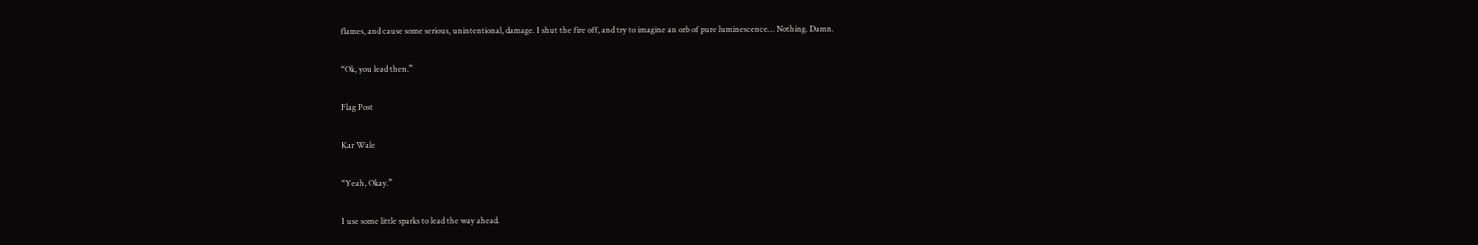flames, and cause some serious, unintentional, damage. I shut the fire off, and try to imagine an orb of pure luminescence… Nothing. Damn.

“Ok, you lead then.”

Flag Post

Kar Wale

“Yeah, Okay.”

I use some little sparks to lead the way ahead.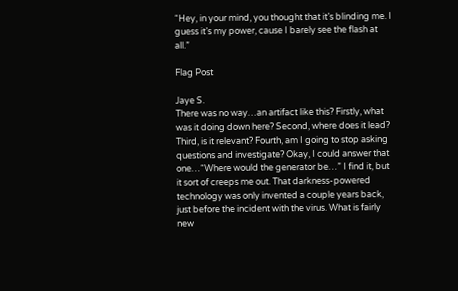“Hey, in your mind, you thought that it’s blinding me. I guess it’s my power, cause I barely see the flash at all.”

Flag Post

Jaye S.
There was no way…an artifact like this? Firstly, what was it doing down here? Second, where does it lead? Third, is it relevant? Fourth, am I going to stop asking questions and investigate? Okay, I could answer that one…“Where would the generator be…” I find it, but it sort of creeps me out. That darkness-powered technology was only invented a couple years back, just before the incident with the virus. What is fairly new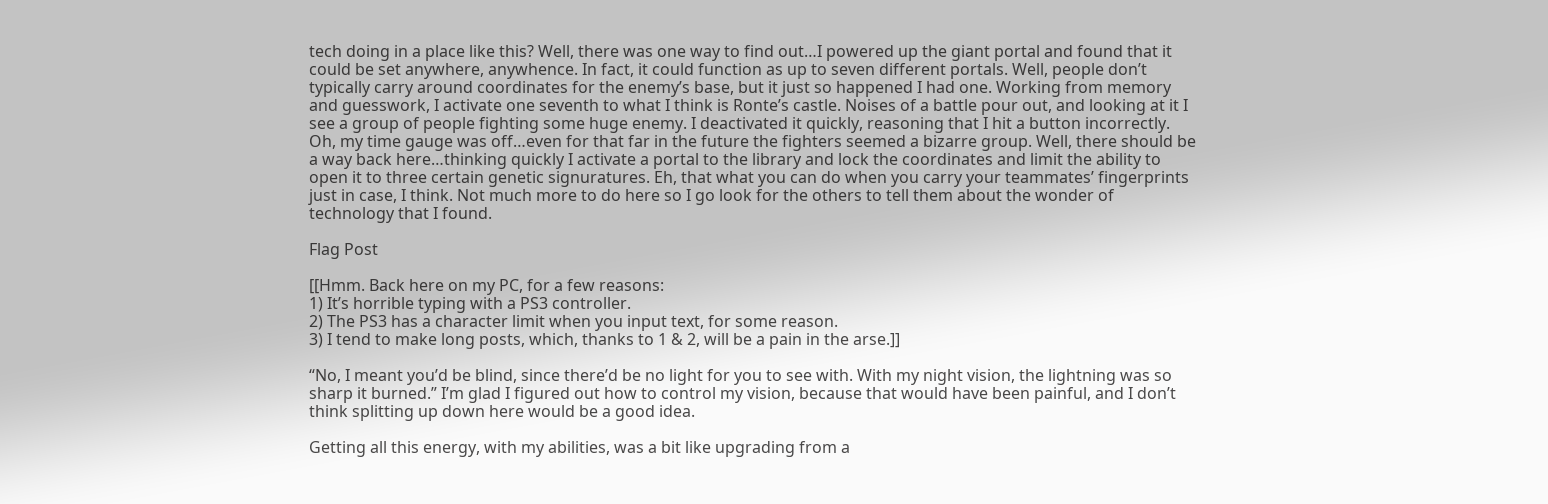tech doing in a place like this? Well, there was one way to find out…I powered up the giant portal and found that it could be set anywhere, anywhence. In fact, it could function as up to seven different portals. Well, people don’t typically carry around coordinates for the enemy’s base, but it just so happened I had one. Working from memory and guesswork, I activate one seventh to what I think is Ronte’s castle. Noises of a battle pour out, and looking at it I see a group of people fighting some huge enemy. I deactivated it quickly, reasoning that I hit a button incorrectly. Oh, my time gauge was off…even for that far in the future the fighters seemed a bizarre group. Well, there should be a way back here…thinking quickly I activate a portal to the library and lock the coordinates and limit the ability to open it to three certain genetic signuratures. Eh, that what you can do when you carry your teammates’ fingerprints just in case, I think. Not much more to do here so I go look for the others to tell them about the wonder of technology that I found.

Flag Post

[[Hmm. Back here on my PC, for a few reasons:
1) It’s horrible typing with a PS3 controller.
2) The PS3 has a character limit when you input text, for some reason.
3) I tend to make long posts, which, thanks to 1 & 2, will be a pain in the arse.]]

“No, I meant you’d be blind, since there’d be no light for you to see with. With my night vision, the lightning was so sharp it burned.” I’m glad I figured out how to control my vision, because that would have been painful, and I don’t think splitting up down here would be a good idea.

Getting all this energy, with my abilities, was a bit like upgrading from a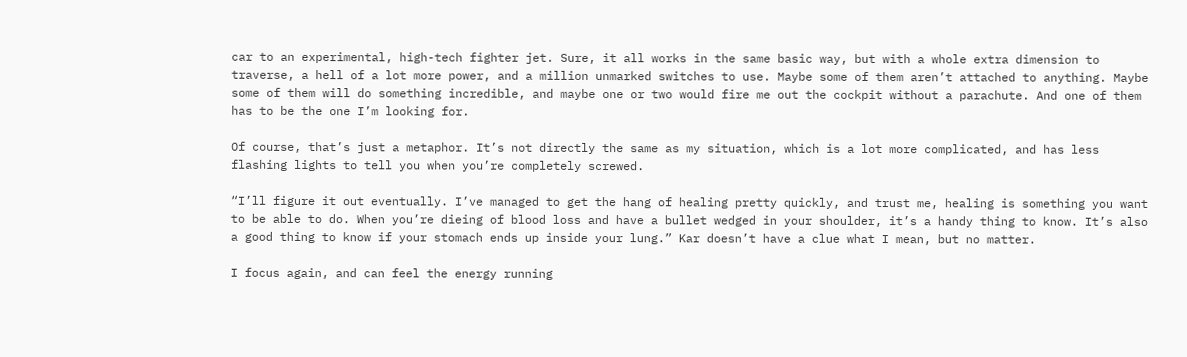car to an experimental, high-tech fighter jet. Sure, it all works in the same basic way, but with a whole extra dimension to traverse, a hell of a lot more power, and a million unmarked switches to use. Maybe some of them aren’t attached to anything. Maybe some of them will do something incredible, and maybe one or two would fire me out the cockpit without a parachute. And one of them has to be the one I’m looking for.

Of course, that’s just a metaphor. It’s not directly the same as my situation, which is a lot more complicated, and has less flashing lights to tell you when you’re completely screwed.

“I’ll figure it out eventually. I’ve managed to get the hang of healing pretty quickly, and trust me, healing is something you want to be able to do. When you’re dieing of blood loss and have a bullet wedged in your shoulder, it’s a handy thing to know. It’s also a good thing to know if your stomach ends up inside your lung.” Kar doesn’t have a clue what I mean, but no matter.

I focus again, and can feel the energy running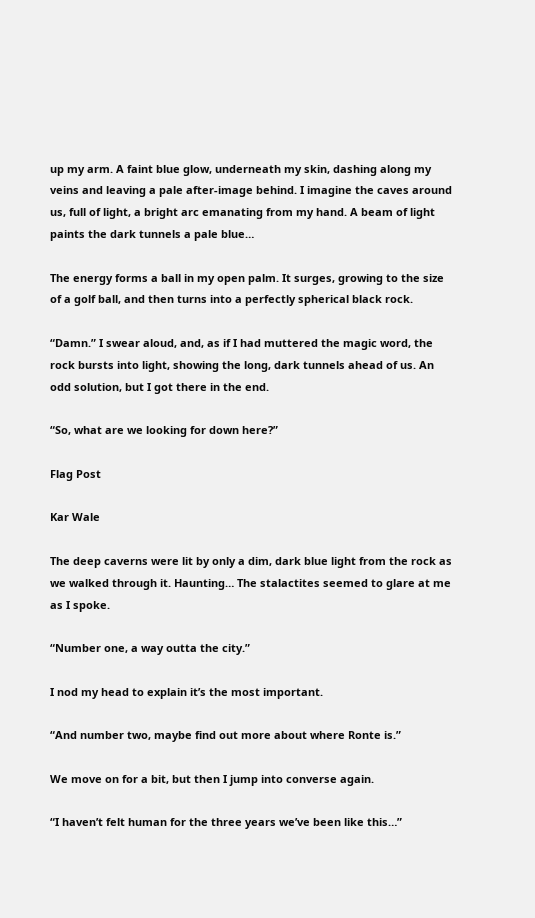up my arm. A faint blue glow, underneath my skin, dashing along my veins and leaving a pale after-image behind. I imagine the caves around us, full of light, a bright arc emanating from my hand. A beam of light paints the dark tunnels a pale blue…

The energy forms a ball in my open palm. It surges, growing to the size of a golf ball, and then turns into a perfectly spherical black rock.

“Damn.” I swear aloud, and, as if I had muttered the magic word, the rock bursts into light, showing the long, dark tunnels ahead of us. An odd solution, but I got there in the end.

“So, what are we looking for down here?”

Flag Post

Kar Wale

The deep caverns were lit by only a dim, dark blue light from the rock as we walked through it. Haunting… The stalactites seemed to glare at me as I spoke.

“Number one, a way outta the city.”

I nod my head to explain it’s the most important.

“And number two, maybe find out more about where Ronte is.”

We move on for a bit, but then I jump into converse again.

“I haven’t felt human for the three years we’ve been like this…”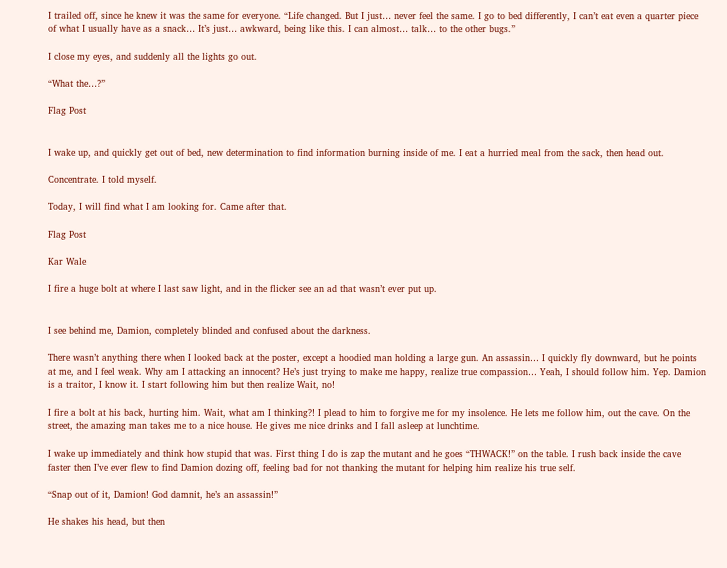I trailed off, since he knew it was the same for everyone. “Life changed. But I just… never feel the same. I go to bed differently, I can’t eat even a quarter piece of what I usually have as a snack… It’s just… awkward, being like this. I can almost… talk… to the other bugs.”

I close my eyes, and suddenly all the lights go out.

“What the…?”

Flag Post


I wake up, and quickly get out of bed, new determination to find information burning inside of me. I eat a hurried meal from the sack, then head out.

Concentrate. I told myself.

Today, I will find what I am looking for. Came after that.

Flag Post

Kar Wale

I fire a huge bolt at where I last saw light, and in the flicker see an ad that wasn’t ever put up.


I see behind me, Damion, completely blinded and confused about the darkness.

There wasn’t anything there when I looked back at the poster, except a hoodied man holding a large gun. An assassin… I quickly fly downward, but he points at me, and I feel weak. Why am I attacking an innocent? He’s just trying to make me happy, realize true compassion… Yeah, I should follow him. Yep. Damion is a traitor, I know it. I start following him but then realize Wait, no!

I fire a bolt at his back, hurting him. Wait, what am I thinking?! I plead to him to forgive me for my insolence. He lets me follow him, out the cave. On the street, the amazing man takes me to a nice house. He gives me nice drinks and I fall asleep at lunchtime.

I wake up immediately and think how stupid that was. First thing I do is zap the mutant and he goes “THWACK!” on the table. I rush back inside the cave faster then I’ve ever flew to find Damion dozing off, feeling bad for not thanking the mutant for helping him realize his true self.

“Snap out of it, Damion! God damnit, he’s an assassin!”

He shakes his head, but then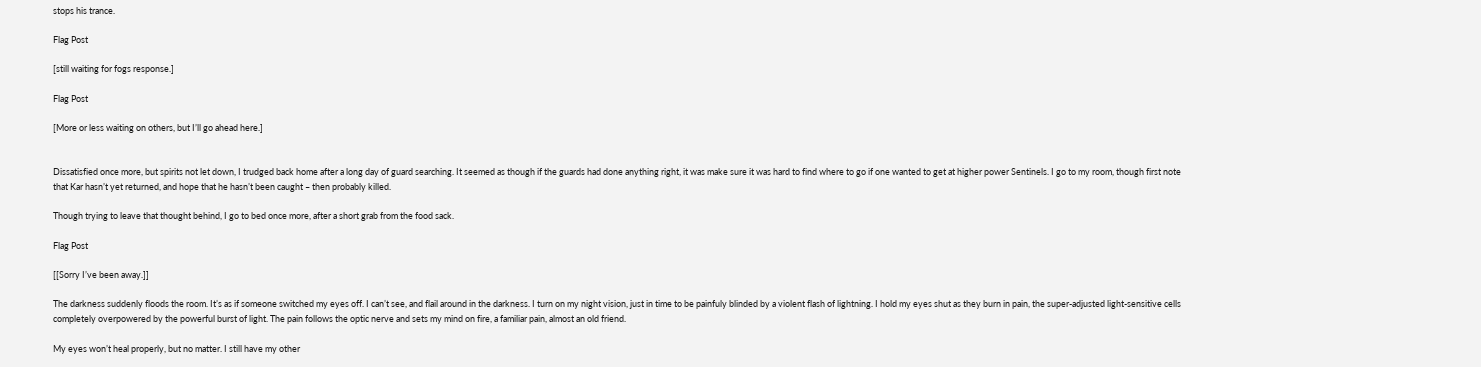stops his trance.

Flag Post

[still waiting for fogs response.]

Flag Post

[More or less waiting on others, but I’ll go ahead here.]


Dissatisfied once more, but spirits not let down, I trudged back home after a long day of guard searching. It seemed as though if the guards had done anything right, it was make sure it was hard to find where to go if one wanted to get at higher power Sentinels. I go to my room, though first note that Kar hasn’t yet returned, and hope that he hasn’t been caught – then probably killed.

Though trying to leave that thought behind, I go to bed once more, after a short grab from the food sack.

Flag Post

[[Sorry I’ve been away.]]

The darkness suddenly floods the room. It’s as if someone switched my eyes off. I can’t see, and flail around in the darkness. I turn on my night vision, just in time to be painfuly blinded by a violent flash of lightning. I hold my eyes shut as they burn in pain, the super-adjusted light-sensitive cells completely overpowered by the powerful burst of light. The pain follows the optic nerve and sets my mind on fire, a familiar pain, almost an old friend.

My eyes won’t heal properly, but no matter. I still have my other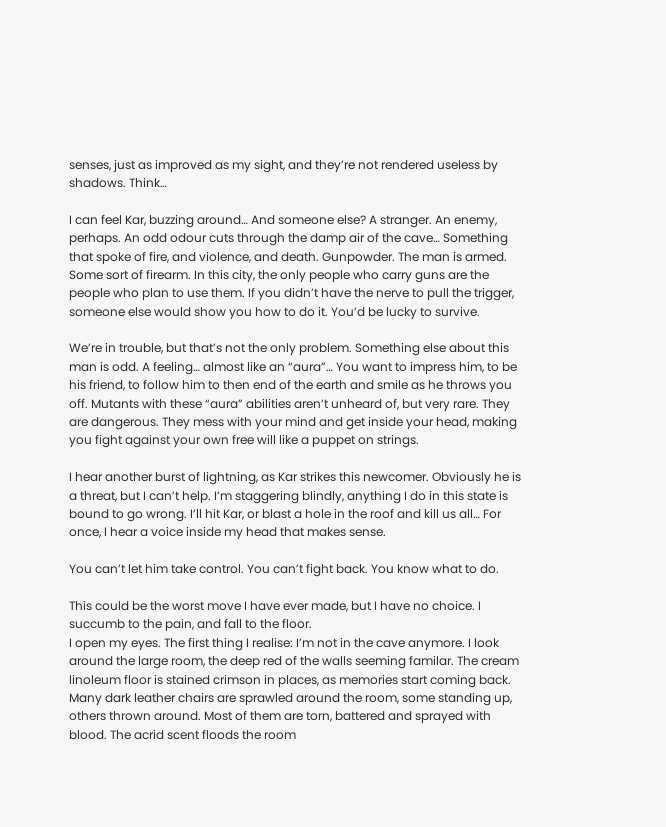senses, just as improved as my sight, and they’re not rendered useless by shadows. Think…

I can feel Kar, buzzing around… And someone else? A stranger. An enemy, perhaps. An odd odour cuts through the damp air of the cave… Something that spoke of fire, and violence, and death. Gunpowder. The man is armed. Some sort of firearm. In this city, the only people who carry guns are the people who plan to use them. If you didn’t have the nerve to pull the trigger, someone else would show you how to do it. You’d be lucky to survive.

We’re in trouble, but that’s not the only problem. Something else about this man is odd. A feeling… almost like an “aura”… You want to impress him, to be his friend, to follow him to then end of the earth and smile as he throws you off. Mutants with these “aura” abilities aren’t unheard of, but very rare. They are dangerous. They mess with your mind and get inside your head, making you fight against your own free will like a puppet on strings.

I hear another burst of lightning, as Kar strikes this newcomer. Obviously he is a threat, but I can’t help. I’m staggering blindly, anything I do in this state is bound to go wrong. I’ll hit Kar, or blast a hole in the roof and kill us all… For once, I hear a voice inside my head that makes sense.

You can’t let him take control. You can’t fight back. You know what to do.

This could be the worst move I have ever made, but I have no choice. I succumb to the pain, and fall to the floor.
I open my eyes. The first thing I realise: I’m not in the cave anymore. I look around the large room, the deep red of the walls seeming familar. The cream linoleum floor is stained crimson in places, as memories start coming back. Many dark leather chairs are sprawled around the room, some standing up, others thrown around. Most of them are torn, battered and sprayed with blood. The acrid scent floods the room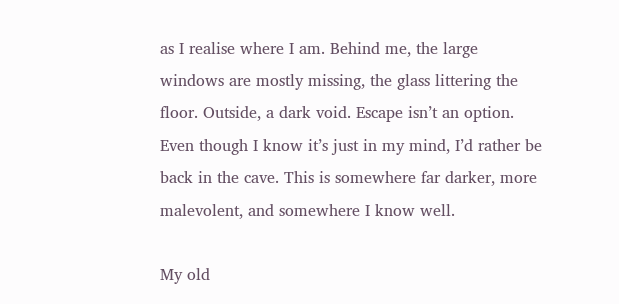as I realise where I am. Behind me, the large windows are mostly missing, the glass littering the floor. Outside, a dark void. Escape isn’t an option. Even though I know it’s just in my mind, I’d rather be back in the cave. This is somewhere far darker, more malevolent, and somewhere I know well.

My old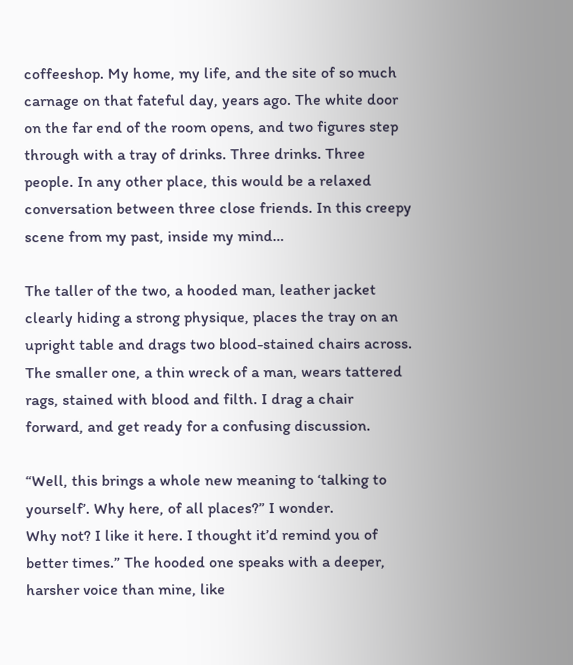coffeeshop. My home, my life, and the site of so much carnage on that fateful day, years ago. The white door on the far end of the room opens, and two figures step through with a tray of drinks. Three drinks. Three people. In any other place, this would be a relaxed conversation between three close friends. In this creepy scene from my past, inside my mind…

The taller of the two, a hooded man, leather jacket clearly hiding a strong physique, places the tray on an upright table and drags two blood-stained chairs across. The smaller one, a thin wreck of a man, wears tattered rags, stained with blood and filth. I drag a chair forward, and get ready for a confusing discussion.

“Well, this brings a whole new meaning to ‘talking to yourself’. Why here, of all places?” I wonder.
Why not? I like it here. I thought it’d remind you of better times.” The hooded one speaks with a deeper, harsher voice than mine, like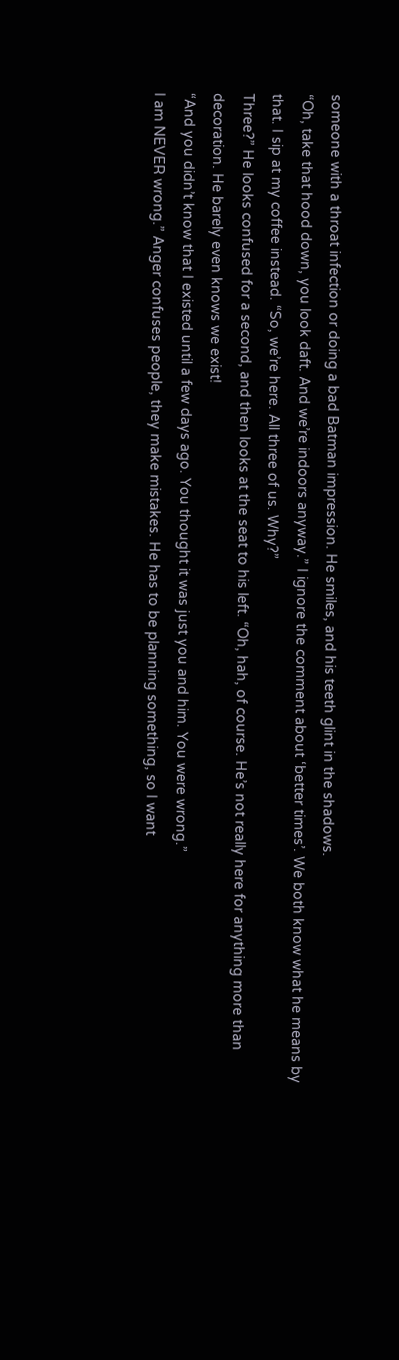someone with a throat infection or doing a bad Batman impression. He smiles, and his teeth glint in the shadows.
“Oh, take that hood down, you look daft. And we’re indoors anyway.” I ignore the comment about ‘better times’. We both know what he means by that. I sip at my coffee instead. “So, we’re here. All three of us. Why?”
Three?” He looks confused for a second, and then looks at the seat to his left. “Oh, hah, of course. He’s not really here for anything more than decoration. He barely even knows we exist!
“And you didn’t know that I existed until a few days ago. You thought it was just you and him. You were wrong.”
I am NEVER wrong.” Anger confuses people, they make mistakes. He has to be planning something, so I want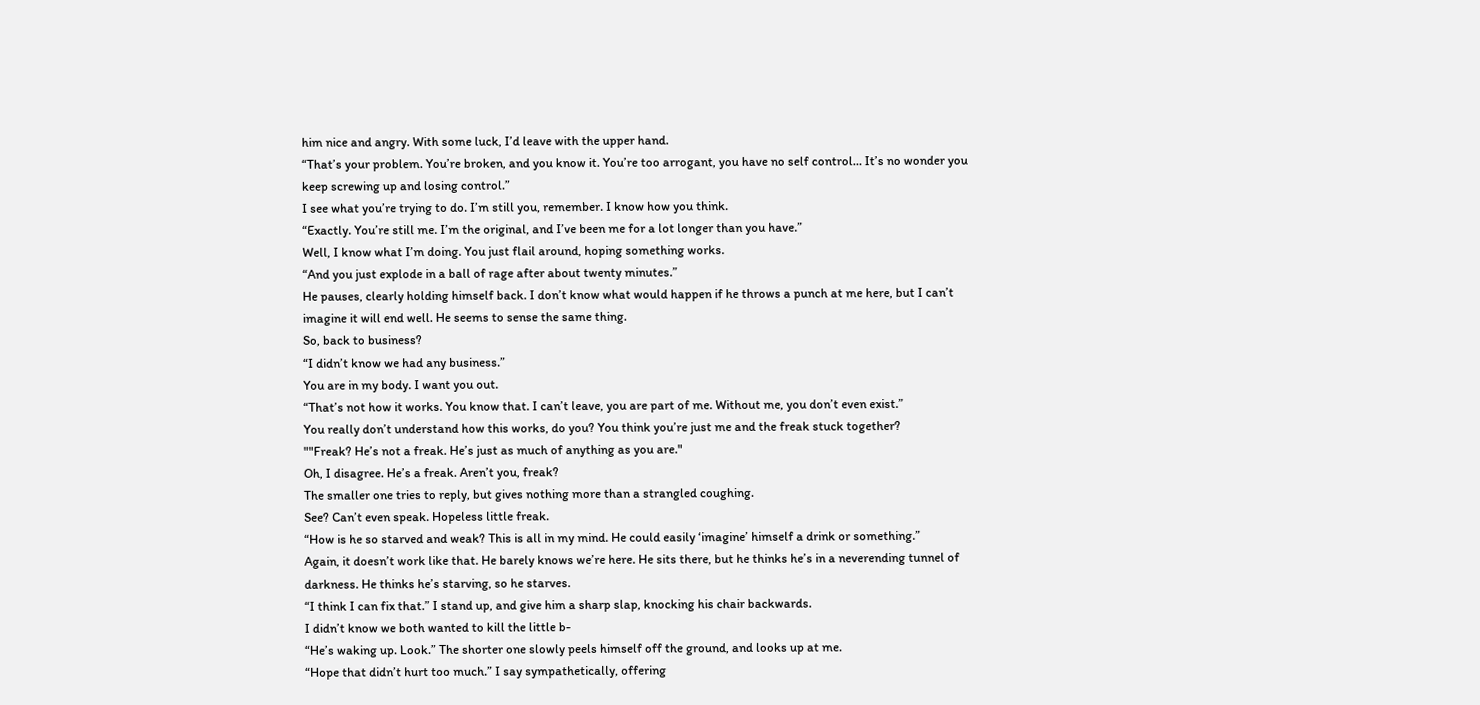him nice and angry. With some luck, I’d leave with the upper hand.
“That’s your problem. You’re broken, and you know it. You’re too arrogant, you have no self control… It’s no wonder you keep screwing up and losing control.”
I see what you’re trying to do. I’m still you, remember. I know how you think.
“Exactly. You’re still me. I’m the original, and I’ve been me for a lot longer than you have.”
Well, I know what I’m doing. You just flail around, hoping something works.
“And you just explode in a ball of rage after about twenty minutes.”
He pauses, clearly holding himself back. I don’t know what would happen if he throws a punch at me here, but I can’t imagine it will end well. He seems to sense the same thing.
So, back to business?
“I didn’t know we had any business.”
You are in my body. I want you out.
“That’s not how it works. You know that. I can’t leave, you are part of me. Without me, you don’t even exist.”
You really don’t understand how this works, do you? You think you’re just me and the freak stuck together?
""Freak? He’s not a freak. He’s just as much of anything as you are."
Oh, I disagree. He’s a freak. Aren’t you, freak?
The smaller one tries to reply, but gives nothing more than a strangled coughing.
See? Can’t even speak. Hopeless little freak.
“How is he so starved and weak? This is all in my mind. He could easily ‘imagine’ himself a drink or something.”
Again, it doesn’t work like that. He barely knows we’re here. He sits there, but he thinks he’s in a neverending tunnel of darkness. He thinks he’s starving, so he starves.
“I think I can fix that.” I stand up, and give him a sharp slap, knocking his chair backwards.
I didn’t know we both wanted to kill the little b-
“He’s waking up. Look.” The shorter one slowly peels himself off the ground, and looks up at me.
“Hope that didn’t hurt too much.” I say sympathetically, offering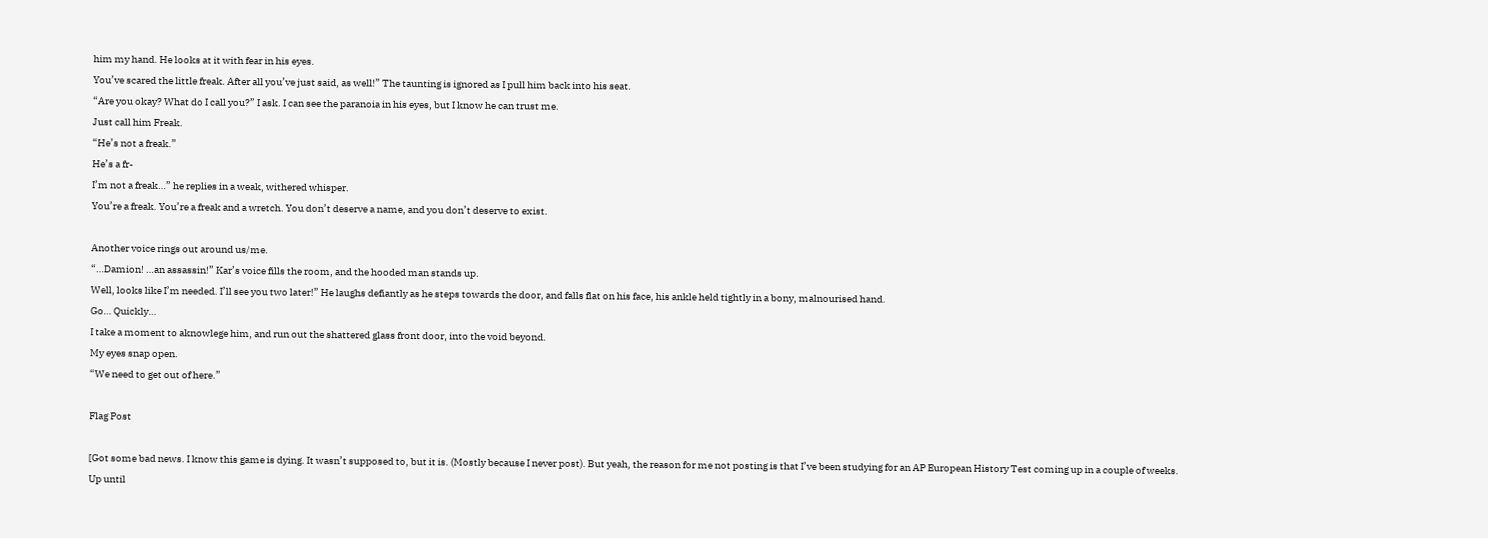him my hand. He looks at it with fear in his eyes.
You’ve scared the little freak. After all you’ve just said, as well!” The taunting is ignored as I pull him back into his seat.
“Are you okay? What do I call you?” I ask. I can see the paranoia in his eyes, but I know he can trust me.
Just call him Freak.
“He’s not a freak.”
He’s a fr-
I’m not a freak…” he replies in a weak, withered whisper.
You’re a freak. You’re a freak and a wretch. You don’t deserve a name, and you don’t deserve to exist.

Another voice rings out around us/me.
“…Damion! …an assassin!” Kar’s voice fills the room, and the hooded man stands up.
Well, looks like I’m needed. I’ll see you two later!” He laughs defiantly as he steps towards the door, and falls flat on his face, his ankle held tightly in a bony, malnourised hand.
Go… Quickly…
I take a moment to aknowlege him, and run out the shattered glass front door, into the void beyond.
My eyes snap open.
“We need to get out of here.”

Flag Post

[Got some bad news. I know this game is dying. It wasn’t supposed to, but it is. (Mostly because I never post). But yeah, the reason for me not posting is that I’ve been studying for an AP European History Test coming up in a couple of weeks. Up until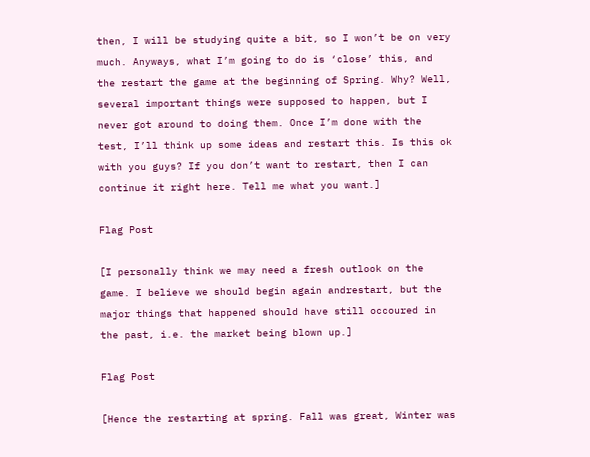then, I will be studying quite a bit, so I won’t be on very much. Anyways, what I’m going to do is ‘close’ this, and the restart the game at the beginning of Spring. Why? Well, several important things were supposed to happen, but I never got around to doing them. Once I’m done with the test, I’ll think up some ideas and restart this. Is this ok with you guys? If you don’t want to restart, then I can continue it right here. Tell me what you want.]

Flag Post

[I personally think we may need a fresh outlook on the game. I believe we should begin again andrestart, but the major things that happened should have still occoured in the past, i.e. the market being blown up.]

Flag Post

[Hence the restarting at spring. Fall was great, Winter was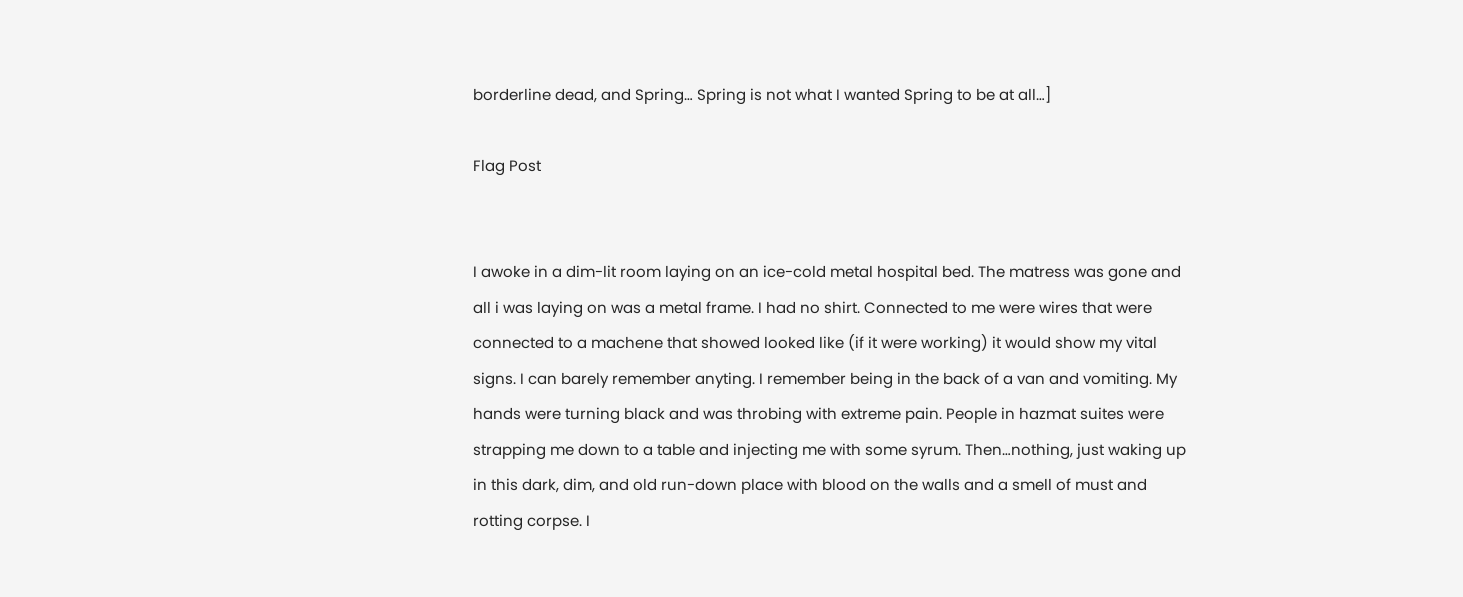borderline dead, and Spring… Spring is not what I wanted Spring to be at all…]

Flag Post


I awoke in a dim-lit room laying on an ice-cold metal hospital bed. The matress was gone and all i was laying on was a metal frame. I had no shirt. Connected to me were wires that were connected to a machene that showed looked like (if it were working) it would show my vital signs. I can barely remember anyting. I remember being in the back of a van and vomiting. My hands were turning black and was throbing with extreme pain. People in hazmat suites were strapping me down to a table and injecting me with some syrum. Then…nothing, just waking up in this dark, dim, and old run-down place with blood on the walls and a smell of must and rotting corpse. I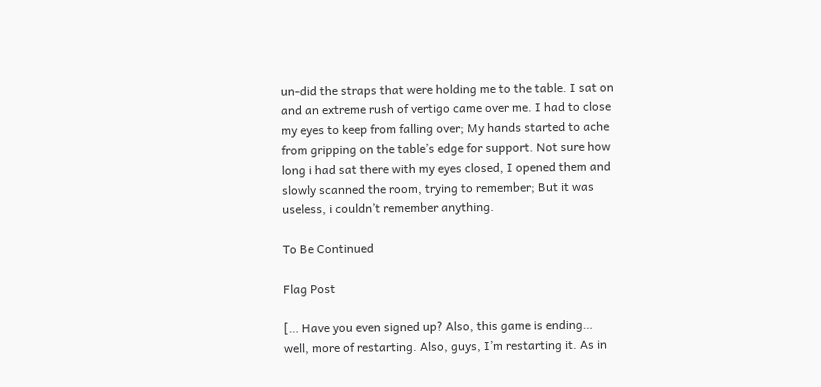un-did the straps that were holding me to the table. I sat on and an extreme rush of vertigo came over me. I had to close my eyes to keep from falling over; My hands started to ache from gripping on the table’s edge for support. Not sure how long i had sat there with my eyes closed, I opened them and slowly scanned the room, trying to remember; But it was useless, i couldn’t remember anything.

To Be Continued

Flag Post

[… Have you even signed up? Also, this game is ending… well, more of restarting. Also, guys, I’m restarting it. As in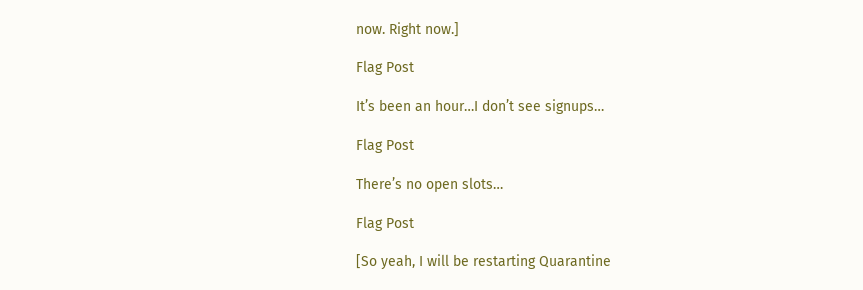now. Right now.]

Flag Post

It’s been an hour…I don’t see signups…

Flag Post

There’s no open slots…

Flag Post

[So yeah, I will be restarting Quarantine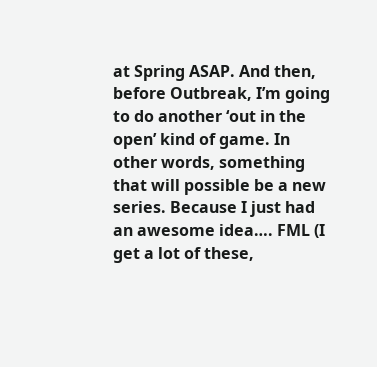at Spring ASAP. And then, before Outbreak, I’m going to do another ‘out in the open’ kind of game. In other words, something that will possible be a new series. Because I just had an awesome idea…. FML (I get a lot of these,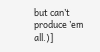but can’t produce ’em all.)]